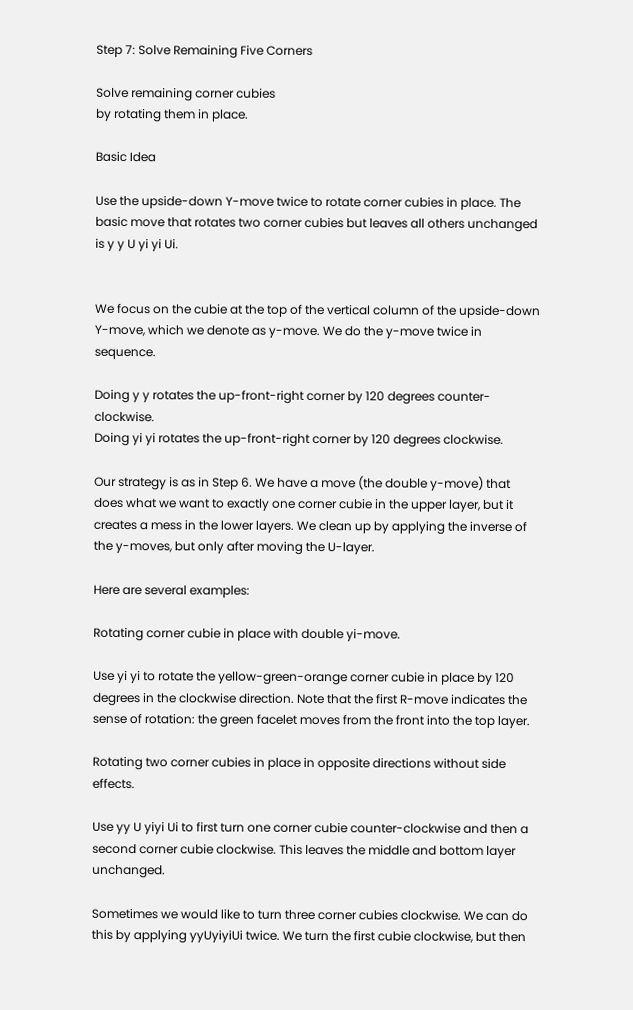Step 7: Solve Remaining Five Corners

Solve remaining corner cubies
by rotating them in place.

Basic Idea

Use the upside-down Y-move twice to rotate corner cubies in place. The basic move that rotates two corner cubies but leaves all others unchanged is y y U yi yi Ui.


We focus on the cubie at the top of the vertical column of the upside-down Y-move, which we denote as y-move. We do the y-move twice in sequence.

Doing y y rotates the up-front-right corner by 120 degrees counter-clockwise.
Doing yi yi rotates the up-front-right corner by 120 degrees clockwise.

Our strategy is as in Step 6. We have a move (the double y-move) that does what we want to exactly one corner cubie in the upper layer, but it creates a mess in the lower layers. We clean up by applying the inverse of the y-moves, but only after moving the U-layer.

Here are several examples:

Rotating corner cubie in place with double yi-move.

Use yi yi to rotate the yellow-green-orange corner cubie in place by 120 degrees in the clockwise direction. Note that the first R-move indicates the sense of rotation: the green facelet moves from the front into the top layer.

Rotating two corner cubies in place in opposite directions without side effects.

Use yy U yiyi Ui to first turn one corner cubie counter-clockwise and then a second corner cubie clockwise. This leaves the middle and bottom layer unchanged.

Sometimes we would like to turn three corner cubies clockwise. We can do this by applying yyUyiyiUi twice. We turn the first cubie clockwise, but then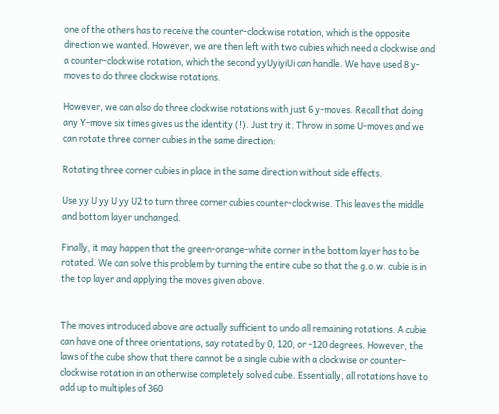one of the others has to receive the counter-clockwise rotation, which is the opposite direction we wanted. However, we are then left with two cubies which need a clockwise and a counter-clockwise rotation, which the second yyUyiyiUi can handle. We have used 8 y-moves to do three clockwise rotations.

However, we can also do three clockwise rotations with just 6 y-moves. Recall that doing any Y-move six times gives us the identity (!). Just try it. Throw in some U-moves and we can rotate three corner cubies in the same direction:

Rotating three corner cubies in place in the same direction without side effects.

Use yy U yy U yy U2 to turn three corner cubies counter-clockwise. This leaves the middle and bottom layer unchanged.

Finally, it may happen that the green-orange-white corner in the bottom layer has to be rotated. We can solve this problem by turning the entire cube so that the g.o.w. cubie is in the top layer and applying the moves given above.


The moves introduced above are actually sufficient to undo all remaining rotations. A cubie can have one of three orientations, say rotated by 0, 120, or -120 degrees. However, the laws of the cube show that there cannot be a single cubie with a clockwise or counter-clockwise rotation in an otherwise completely solved cube. Essentially, all rotations have to add up to multiples of 360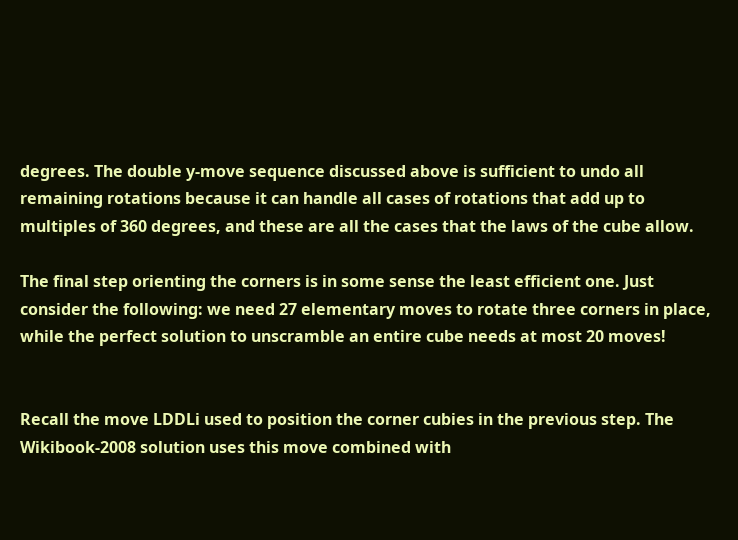degrees. The double y-move sequence discussed above is sufficient to undo all remaining rotations because it can handle all cases of rotations that add up to multiples of 360 degrees, and these are all the cases that the laws of the cube allow.

The final step orienting the corners is in some sense the least efficient one. Just consider the following: we need 27 elementary moves to rotate three corners in place, while the perfect solution to unscramble an entire cube needs at most 20 moves!


Recall the move LDDLi used to position the corner cubies in the previous step. The Wikibook-2008 solution uses this move combined with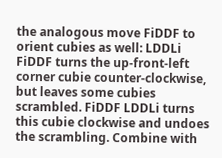the analogous move FiDDF to orient cubies as well: LDDLi FiDDF turns the up-front-left corner cubie counter-clockwise, but leaves some cubies scrambled. FiDDF LDDLi turns this cubie clockwise and undoes the scrambling. Combine with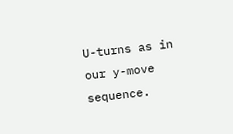U-turns as in our y-move sequence.